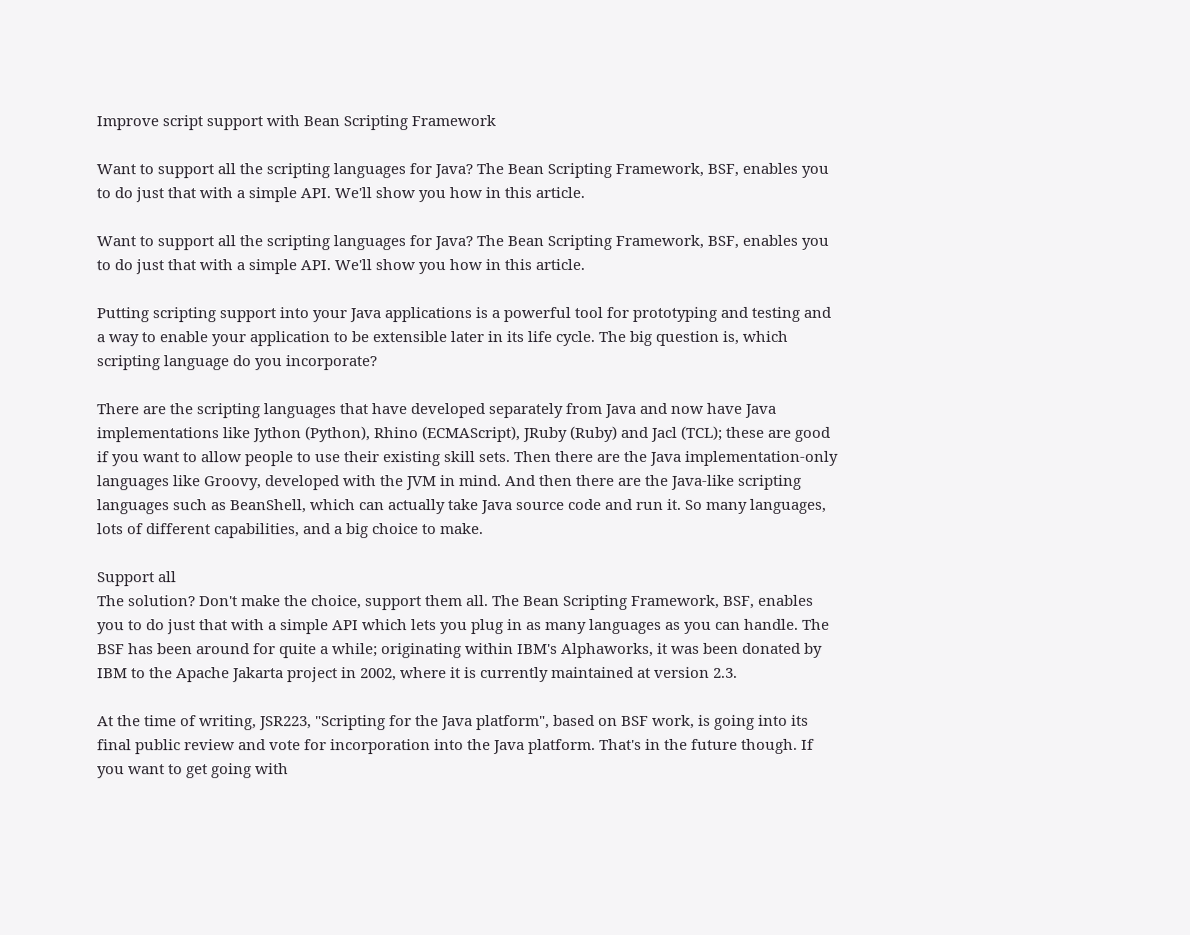Improve script support with Bean Scripting Framework

Want to support all the scripting languages for Java? The Bean Scripting Framework, BSF, enables you to do just that with a simple API. We'll show you how in this article.

Want to support all the scripting languages for Java? The Bean Scripting Framework, BSF, enables you to do just that with a simple API. We'll show you how in this article.

Putting scripting support into your Java applications is a powerful tool for prototyping and testing and a way to enable your application to be extensible later in its life cycle. The big question is, which scripting language do you incorporate?

There are the scripting languages that have developed separately from Java and now have Java implementations like Jython (Python), Rhino (ECMAScript), JRuby (Ruby) and Jacl (TCL); these are good if you want to allow people to use their existing skill sets. Then there are the Java implementation-only languages like Groovy, developed with the JVM in mind. And then there are the Java-like scripting languages such as BeanShell, which can actually take Java source code and run it. So many languages, lots of different capabilities, and a big choice to make.

Support all
The solution? Don't make the choice, support them all. The Bean Scripting Framework, BSF, enables you to do just that with a simple API which lets you plug in as many languages as you can handle. The BSF has been around for quite a while; originating within IBM's Alphaworks, it was been donated by IBM to the Apache Jakarta project in 2002, where it is currently maintained at version 2.3.

At the time of writing, JSR223, "Scripting for the Java platform", based on BSF work, is going into its final public review and vote for incorporation into the Java platform. That's in the future though. If you want to get going with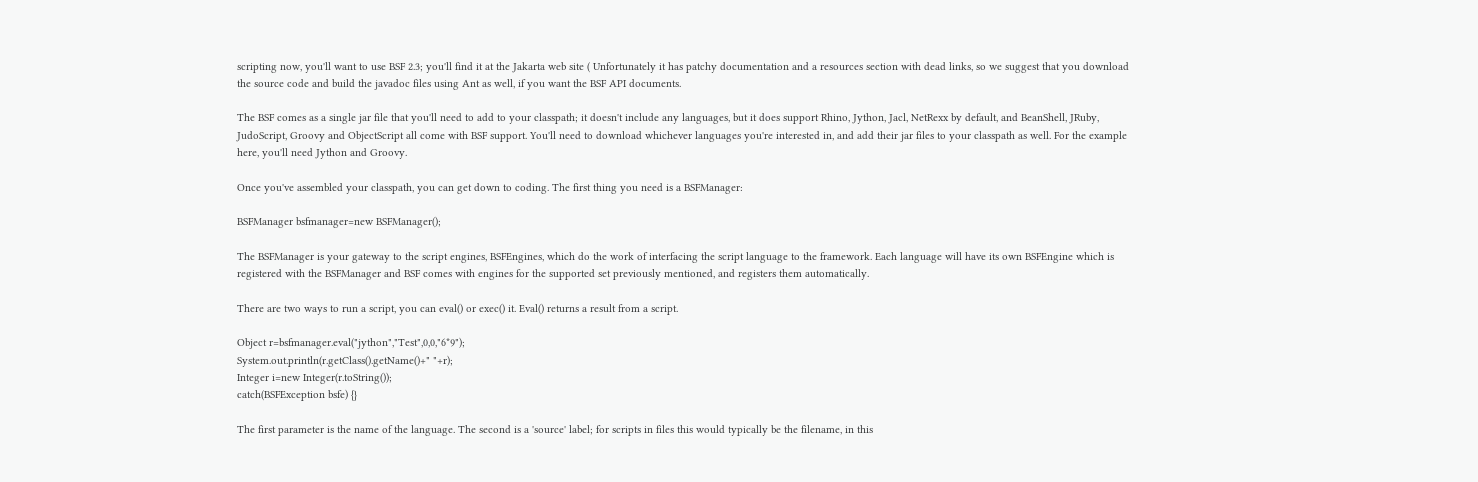scripting now, you'll want to use BSF 2.3; you'll find it at the Jakarta web site ( Unfortunately it has patchy documentation and a resources section with dead links, so we suggest that you download the source code and build the javadoc files using Ant as well, if you want the BSF API documents.

The BSF comes as a single jar file that you'll need to add to your classpath; it doesn't include any languages, but it does support Rhino, Jython, Jacl, NetRexx by default, and BeanShell, JRuby, JudoScript, Groovy and ObjectScript all come with BSF support. You'll need to download whichever languages you're interested in, and add their jar files to your classpath as well. For the example here, you'll need Jython and Groovy.

Once you've assembled your classpath, you can get down to coding. The first thing you need is a BSFManager:

BSFManager bsfmanager=new BSFManager();

The BSFManager is your gateway to the script engines, BSFEngines, which do the work of interfacing the script language to the framework. Each language will have its own BSFEngine which is registered with the BSFManager and BSF comes with engines for the supported set previously mentioned, and registers them automatically.

There are two ways to run a script, you can eval() or exec() it. Eval() returns a result from a script.

Object r=bsfmanager.eval("jython","Test",0,0,"6*9");
System.out.println(r.getClass().getName()+" "+r);
Integer i=new Integer(r.toString());
catch(BSFException bsfe) {}

The first parameter is the name of the language. The second is a 'source' label; for scripts in files this would typically be the filename, in this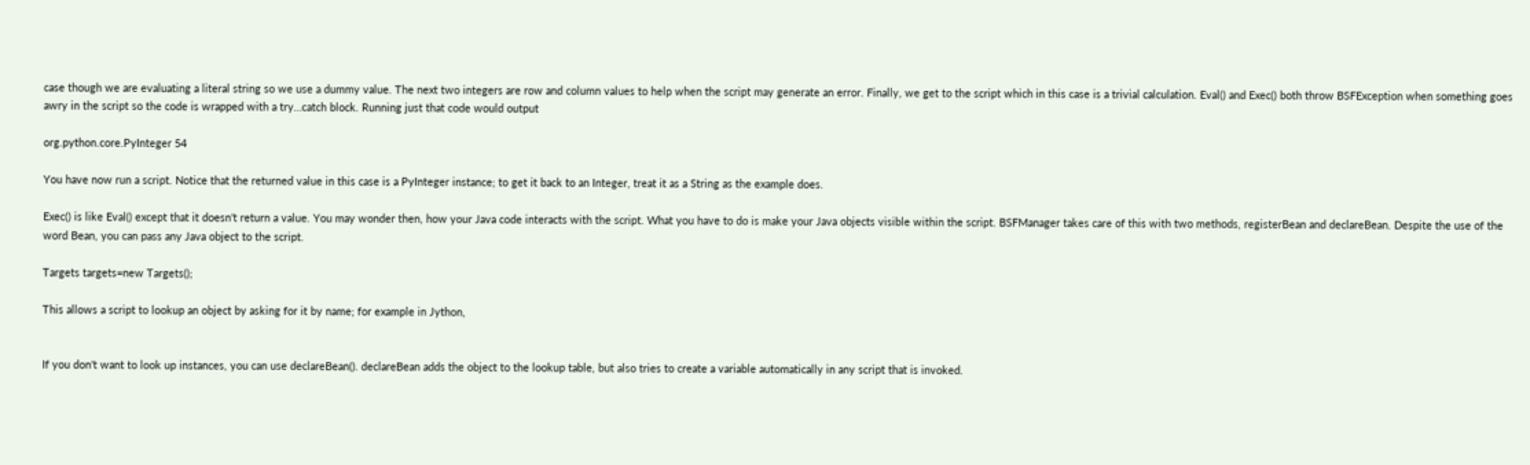case though we are evaluating a literal string so we use a dummy value. The next two integers are row and column values to help when the script may generate an error. Finally, we get to the script which in this case is a trivial calculation. Eval() and Exec() both throw BSFException when something goes awry in the script so the code is wrapped with a try…catch block. Running just that code would output

org.python.core.PyInteger 54

You have now run a script. Notice that the returned value in this case is a PyInteger instance; to get it back to an Integer, treat it as a String as the example does.

Exec() is like Eval() except that it doesn't return a value. You may wonder then, how your Java code interacts with the script. What you have to do is make your Java objects visible within the script. BSFManager takes care of this with two methods, registerBean and declareBean. Despite the use of the word Bean, you can pass any Java object to the script.

Targets targets=new Targets();

This allows a script to lookup an object by asking for it by name; for example in Jython,


If you don't want to look up instances, you can use declareBean(). declareBean adds the object to the lookup table, but also tries to create a variable automatically in any script that is invoked.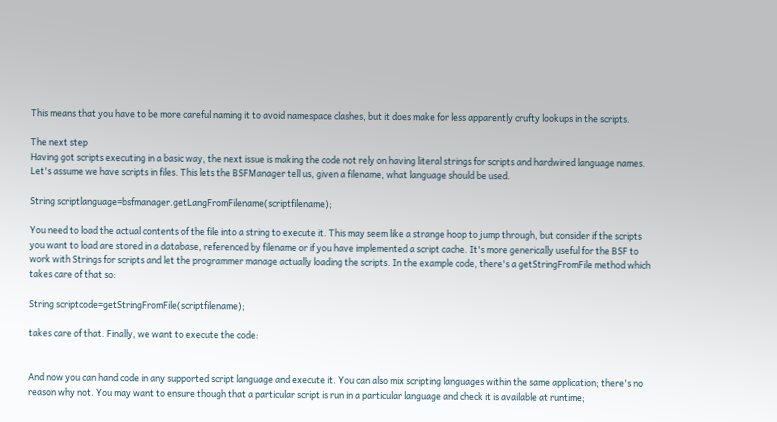This means that you have to be more careful naming it to avoid namespace clashes, but it does make for less apparently crufty lookups in the scripts.

The next step
Having got scripts executing in a basic way, the next issue is making the code not rely on having literal strings for scripts and hardwired language names. Let's assume we have scripts in files. This lets the BSFManager tell us, given a filename, what language should be used.

String scriptlanguage=bsfmanager.getLangFromFilename(scriptfilename);

You need to load the actual contents of the file into a string to execute it. This may seem like a strange hoop to jump through, but consider if the scripts you want to load are stored in a database, referenced by filename or if you have implemented a script cache. It's more generically useful for the BSF to work with Strings for scripts and let the programmer manage actually loading the scripts. In the example code, there's a getStringFromFile method which takes care of that so:

String scriptcode=getStringFromFile(scriptfilename);

takes care of that. Finally, we want to execute the code:


And now you can hand code in any supported script language and execute it. You can also mix scripting languages within the same application; there's no reason why not. You may want to ensure though that a particular script is run in a particular language and check it is available at runtime;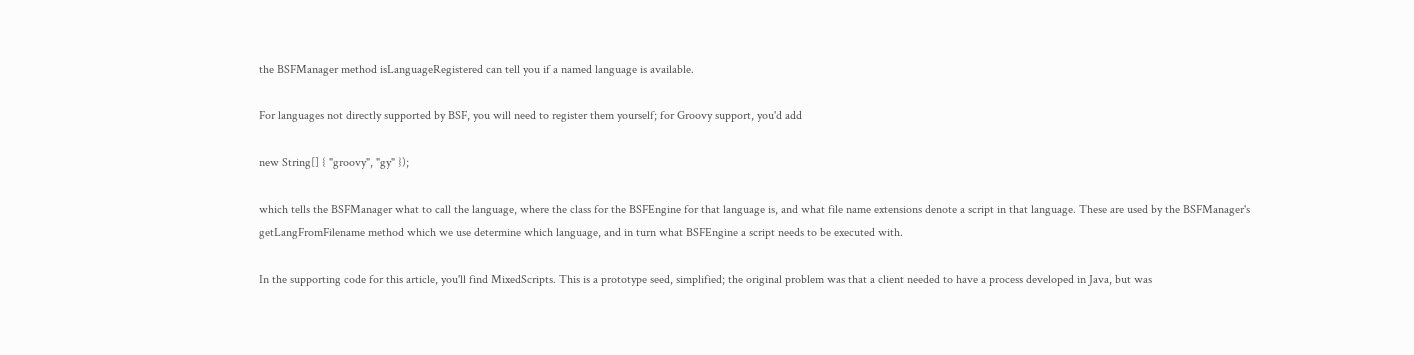the BSFManager method isLanguageRegistered can tell you if a named language is available.

For languages not directly supported by BSF, you will need to register them yourself; for Groovy support, you'd add

new String[] { "groovy", "gy" });

which tells the BSFManager what to call the language, where the class for the BSFEngine for that language is, and what file name extensions denote a script in that language. These are used by the BSFManager's getLangFromFilename method which we use determine which language, and in turn what BSFEngine a script needs to be executed with.

In the supporting code for this article, you'll find MixedScripts. This is a prototype seed, simplified; the original problem was that a client needed to have a process developed in Java, but was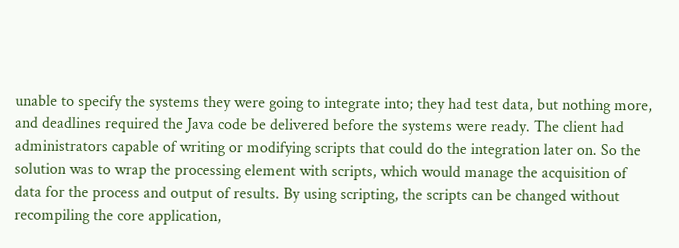unable to specify the systems they were going to integrate into; they had test data, but nothing more, and deadlines required the Java code be delivered before the systems were ready. The client had administrators capable of writing or modifying scripts that could do the integration later on. So the solution was to wrap the processing element with scripts, which would manage the acquisition of data for the process and output of results. By using scripting, the scripts can be changed without recompiling the core application,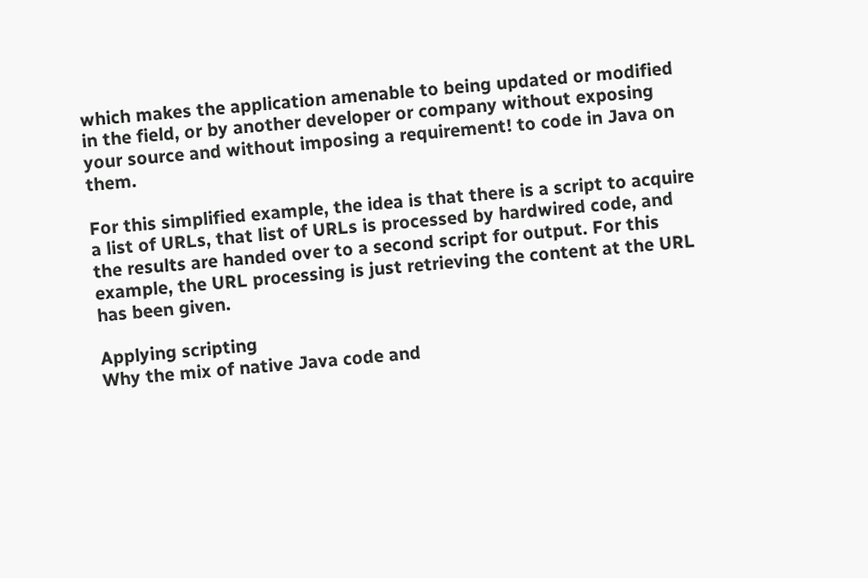which makes the application amenable to being updated or modified in the field, or by another developer or company without exposing your source and without imposing a requirement! to code in Java on them.

For this simplified example, the idea is that there is a script to acquire a list of URLs, that list of URLs is processed by hardwired code, and the results are handed over to a second script for output. For this example, the URL processing is just retrieving the content at the URL has been given.

Applying scripting
Why the mix of native Java code and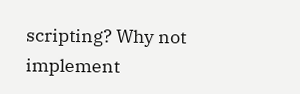scripting? Why not implement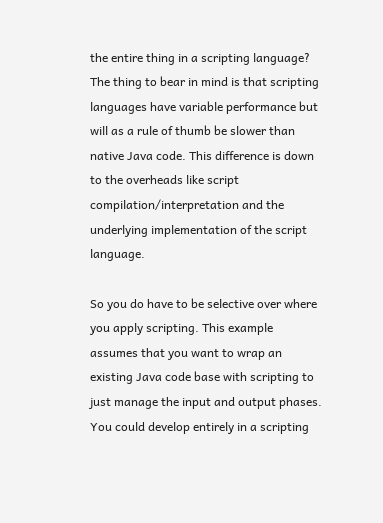the entire thing in a scripting language? The thing to bear in mind is that scripting languages have variable performance but will as a rule of thumb be slower than native Java code. This difference is down to the overheads like script compilation/interpretation and the underlying implementation of the script language.

So you do have to be selective over where you apply scripting. This example assumes that you want to wrap an existing Java code base with scripting to just manage the input and output phases. You could develop entirely in a scripting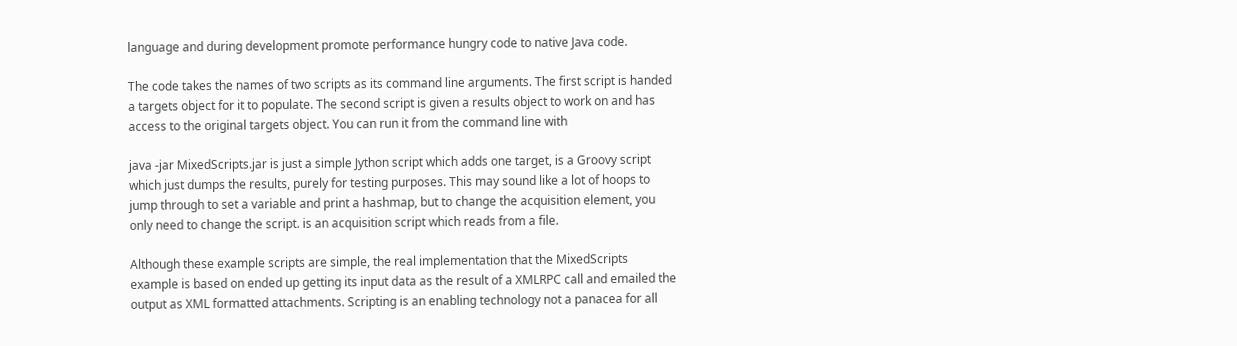language and during development promote performance hungry code to native Java code.

The code takes the names of two scripts as its command line arguments. The first script is handed a targets object for it to populate. The second script is given a results object to work on and has access to the original targets object. You can run it from the command line with

java -jar MixedScripts.jar is just a simple Jython script which adds one target, is a Groovy script which just dumps the results, purely for testing purposes. This may sound like a lot of hoops to jump through to set a variable and print a hashmap, but to change the acquisition element, you only need to change the script. is an acquisition script which reads from a file.

Although these example scripts are simple, the real implementation that the MixedScripts example is based on ended up getting its input data as the result of a XMLRPC call and emailed the output as XML formatted attachments. Scripting is an enabling technology not a panacea for all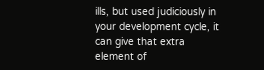ills, but used judiciously in your development cycle, it can give that extra element of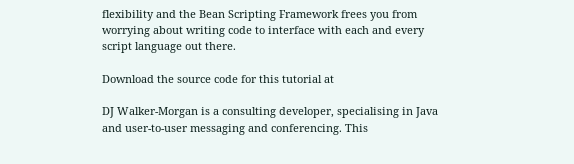flexibility and the Bean Scripting Framework frees you from worrying about writing code to interface with each and every script language out there.

Download the source code for this tutorial at

DJ Walker-Morgan is a consulting developer, specialising in Java and user-to-user messaging and conferencing. This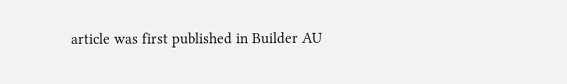article was first published in Builder AU